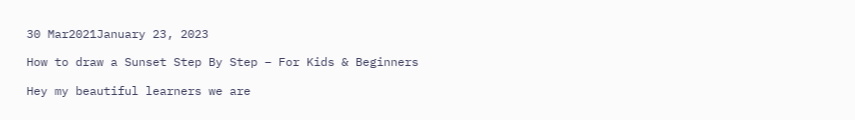30 Mar2021January 23, 2023

How to draw a Sunset Step By Step – For Kids & Beginners

Hey my beautiful learners we are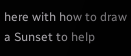here with how to draw a Sunset to help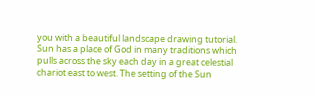you with a beautiful landscape drawing tutorial. Sun has a place of God in many traditions which pulls across the sky each day in a great celestial chariot east to west. The setting of the Sun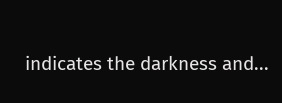indicates the darkness and...